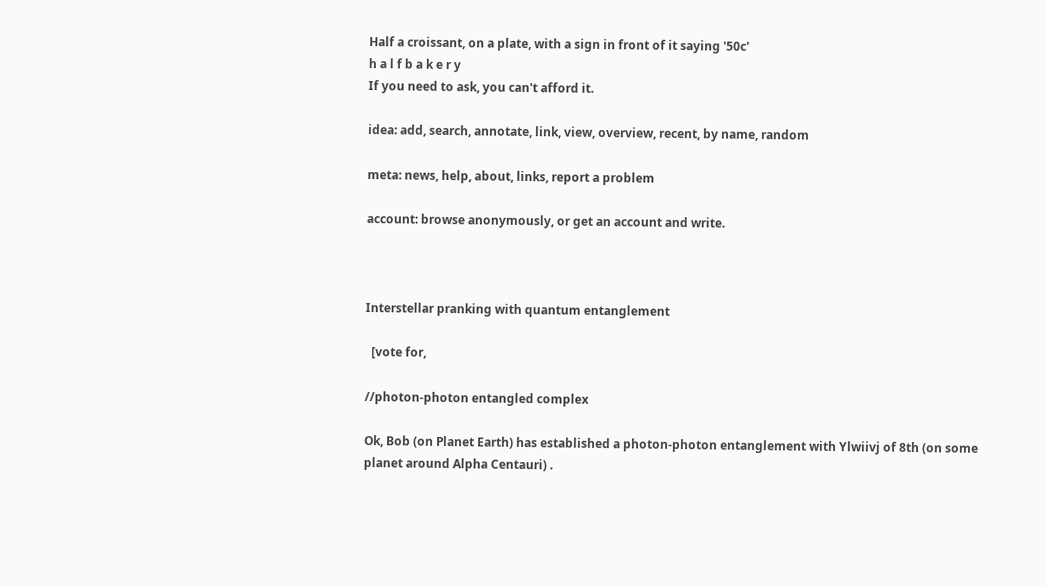Half a croissant, on a plate, with a sign in front of it saying '50c'
h a l f b a k e r y
If you need to ask, you can't afford it.

idea: add, search, annotate, link, view, overview, recent, by name, random

meta: news, help, about, links, report a problem

account: browse anonymously, or get an account and write.



Interstellar pranking with quantum entanglement

  [vote for,

//photon-photon entangled complex

Ok, Bob (on Planet Earth) has established a photon-photon entanglement with Ylwiivj of 8th (on some planet around Alpha Centauri) .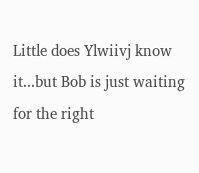Little does Ylwiivj know it...but Bob is just waiting for the right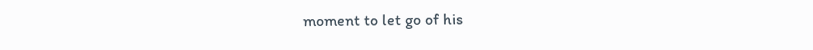moment to let go of his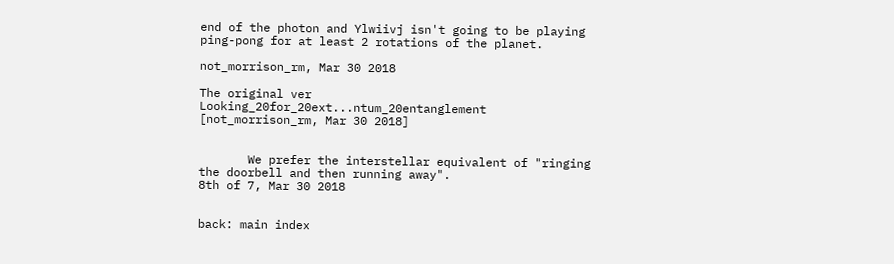end of the photon and Ylwiivj isn't going to be playing ping-pong for at least 2 rotations of the planet.

not_morrison_rm, Mar 30 2018

The original ver Looking_20for_20ext...ntum_20entanglement
[not_morrison_rm, Mar 30 2018]


       We prefer the interstellar equivalent of "ringing the doorbell and then running away".
8th of 7, Mar 30 2018


back: main index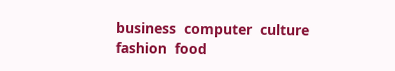business  computer  culture  fashion  food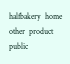halfbakery  home  other  product  public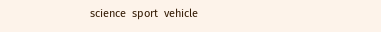science  sport  vehicle